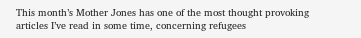This month’s Mother Jones has one of the most thought provoking articles I’ve read in some time, concerning refugees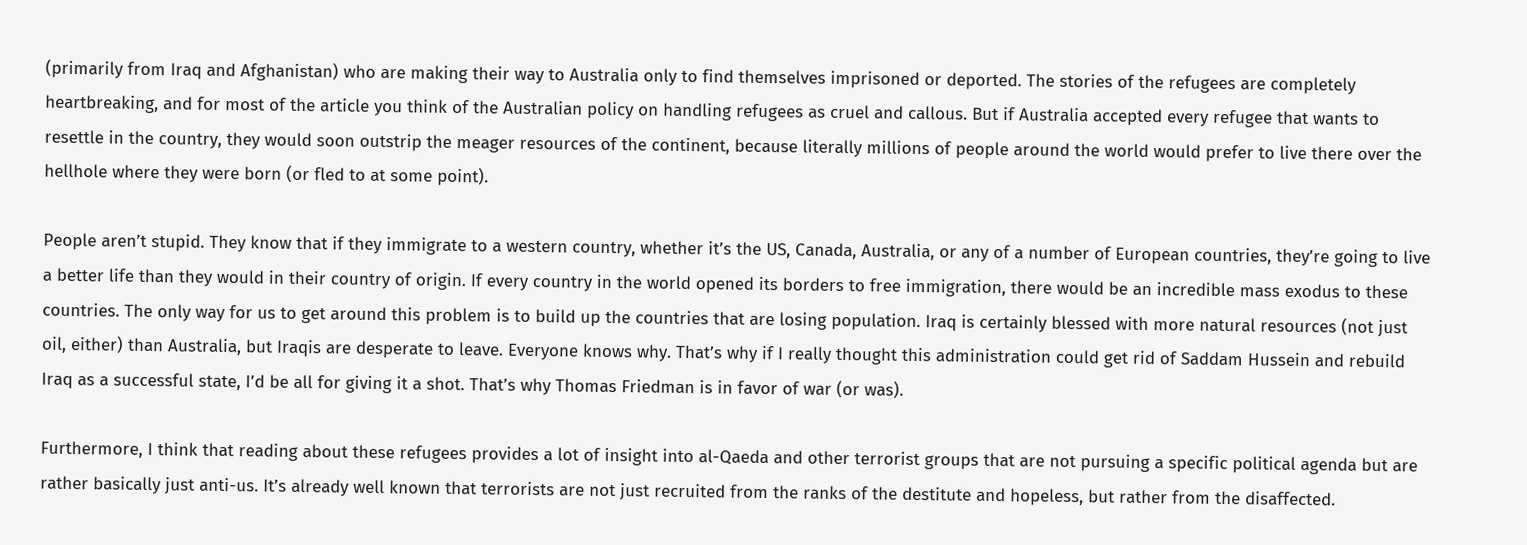(primarily from Iraq and Afghanistan) who are making their way to Australia only to find themselves imprisoned or deported. The stories of the refugees are completely heartbreaking, and for most of the article you think of the Australian policy on handling refugees as cruel and callous. But if Australia accepted every refugee that wants to resettle in the country, they would soon outstrip the meager resources of the continent, because literally millions of people around the world would prefer to live there over the hellhole where they were born (or fled to at some point).

People aren’t stupid. They know that if they immigrate to a western country, whether it’s the US, Canada, Australia, or any of a number of European countries, they’re going to live a better life than they would in their country of origin. If every country in the world opened its borders to free immigration, there would be an incredible mass exodus to these countries. The only way for us to get around this problem is to build up the countries that are losing population. Iraq is certainly blessed with more natural resources (not just oil, either) than Australia, but Iraqis are desperate to leave. Everyone knows why. That’s why if I really thought this administration could get rid of Saddam Hussein and rebuild Iraq as a successful state, I’d be all for giving it a shot. That’s why Thomas Friedman is in favor of war (or was).

Furthermore, I think that reading about these refugees provides a lot of insight into al-Qaeda and other terrorist groups that are not pursuing a specific political agenda but are rather basically just anti-us. It’s already well known that terrorists are not just recruited from the ranks of the destitute and hopeless, but rather from the disaffected.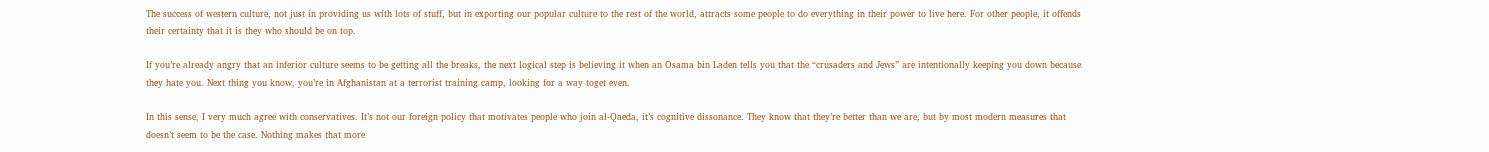The success of western culture, not just in providing us with lots of stuff, but in exporting our popular culture to the rest of the world, attracts some people to do everything in their power to live here. For other people, it offends their certainty that it is they who should be on top.

If you’re already angry that an inferior culture seems to be getting all the breaks, the next logical step is believing it when an Osama bin Laden tells you that the “crusaders and Jews” are intentionally keeping you down because they hate you. Next thing you know, you’re in Afghanistan at a terrorist training camp, looking for a way toget even.

In this sense, I very much agree with conservatives. It’s not our foreign policy that motivates people who join al-Qaeda, it’s cognitive dissonance. They know that they’re better than we are, but by most modern measures that doesn’t seem to be the case. Nothing makes that more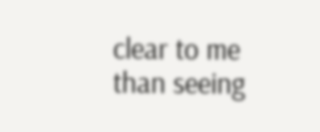clear to me than seeing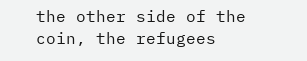the other side of the coin, the refugees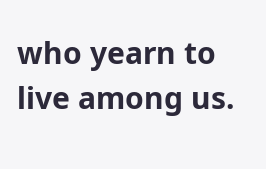who yearn to live among us.